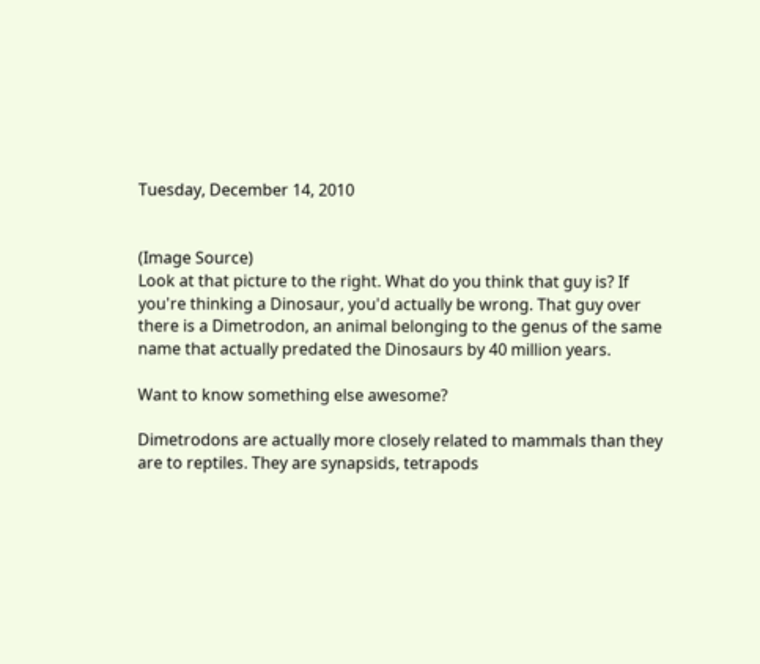Tuesday, December 14, 2010


(Image Source)
Look at that picture to the right. What do you think that guy is? If you're thinking a Dinosaur, you'd actually be wrong. That guy over there is a Dimetrodon, an animal belonging to the genus of the same name that actually predated the Dinosaurs by 40 million years.

Want to know something else awesome?

Dimetrodons are actually more closely related to mammals than they are to reptiles. They are synapsids, tetrapods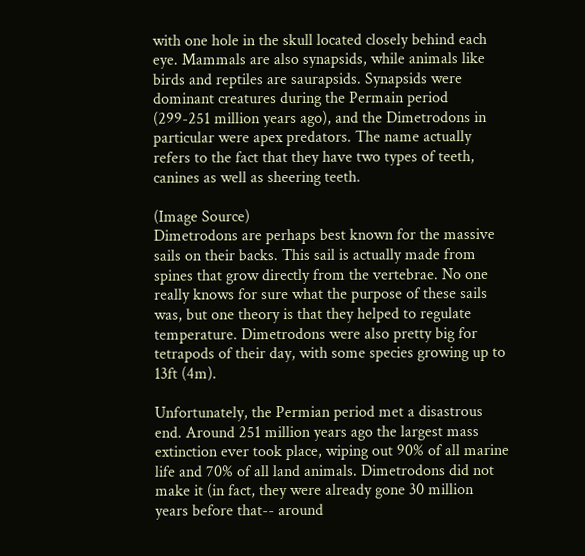with one hole in the skull located closely behind each eye. Mammals are also synapsids, while animals like birds and reptiles are saurapsids. Synapsids were dominant creatures during the Permain period (299-251 million years ago), and the Dimetrodons in particular were apex predators. The name actually refers to the fact that they have two types of teeth, canines as well as sheering teeth.

(Image Source)
Dimetrodons are perhaps best known for the massive sails on their backs. This sail is actually made from spines that grow directly from the vertebrae. No one really knows for sure what the purpose of these sails was, but one theory is that they helped to regulate temperature. Dimetrodons were also pretty big for tetrapods of their day, with some species growing up to 13ft (4m).

Unfortunately, the Permian period met a disastrous end. Around 251 million years ago the largest mass extinction ever took place, wiping out 90% of all marine life and 70% of all land animals. Dimetrodons did not make it (in fact, they were already gone 30 million years before that-- around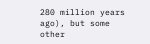280 million years ago), but some other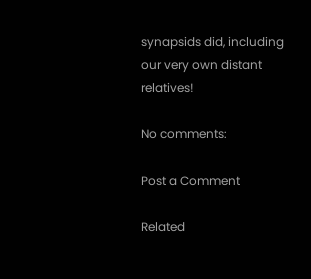synapsids did, including our very own distant relatives!

No comments:

Post a Comment

Related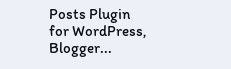Posts Plugin for WordPress, Blogger...